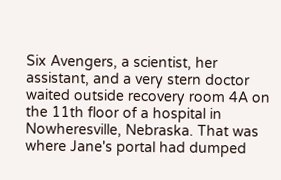Six Avengers, a scientist, her assistant, and a very stern doctor waited outside recovery room 4A on the 11th floor of a hospital in Nowheresville, Nebraska. That was where Jane's portal had dumped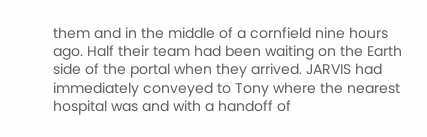them and in the middle of a cornfield nine hours ago. Half their team had been waiting on the Earth side of the portal when they arrived. JARVIS had immediately conveyed to Tony where the nearest hospital was and with a handoff of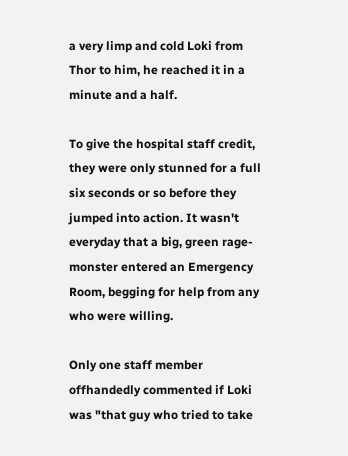a very limp and cold Loki from Thor to him, he reached it in a minute and a half.

To give the hospital staff credit, they were only stunned for a full six seconds or so before they jumped into action. It wasn't everyday that a big, green rage-monster entered an Emergency Room, begging for help from any who were willing.

Only one staff member offhandedly commented if Loki was "that guy who tried to take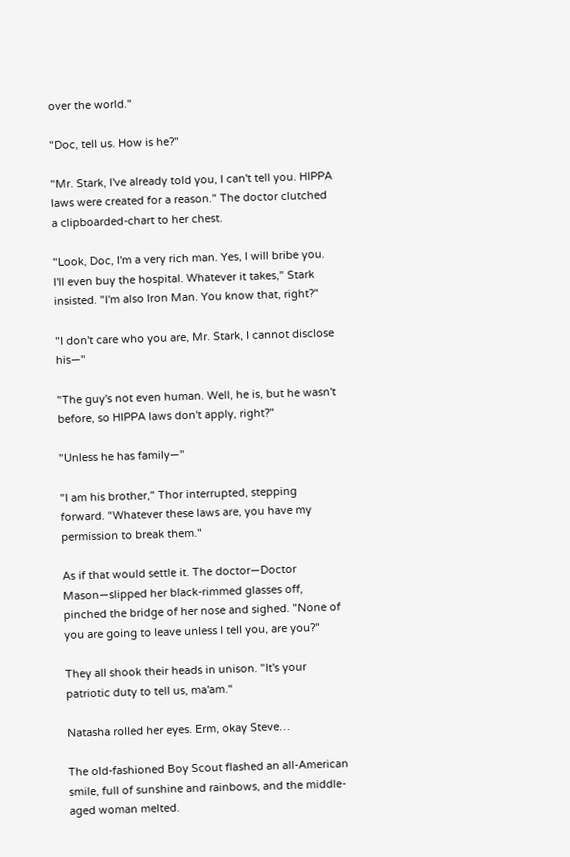over the world."

"Doc, tell us. How is he?"

"Mr. Stark, I've already told you, I can't tell you. HIPPA laws were created for a reason." The doctor clutched a clipboarded-chart to her chest.

"Look, Doc, I'm a very rich man. Yes, I will bribe you. I'll even buy the hospital. Whatever it takes," Stark insisted. "I'm also Iron Man. You know that, right?"

"I don't care who you are, Mr. Stark, I cannot disclose his—"

"The guy's not even human. Well, he is, but he wasn't before, so HIPPA laws don't apply, right?"

"Unless he has family—"

"I am his brother," Thor interrupted, stepping forward. "Whatever these laws are, you have my permission to break them."

As if that would settle it. The doctor—Doctor Mason—slipped her black-rimmed glasses off, pinched the bridge of her nose and sighed. "None of you are going to leave unless I tell you, are you?"

They all shook their heads in unison. "It's your patriotic duty to tell us, ma'am."

Natasha rolled her eyes. Erm, okay Steve…

The old-fashioned Boy Scout flashed an all-American smile, full of sunshine and rainbows, and the middle-aged woman melted.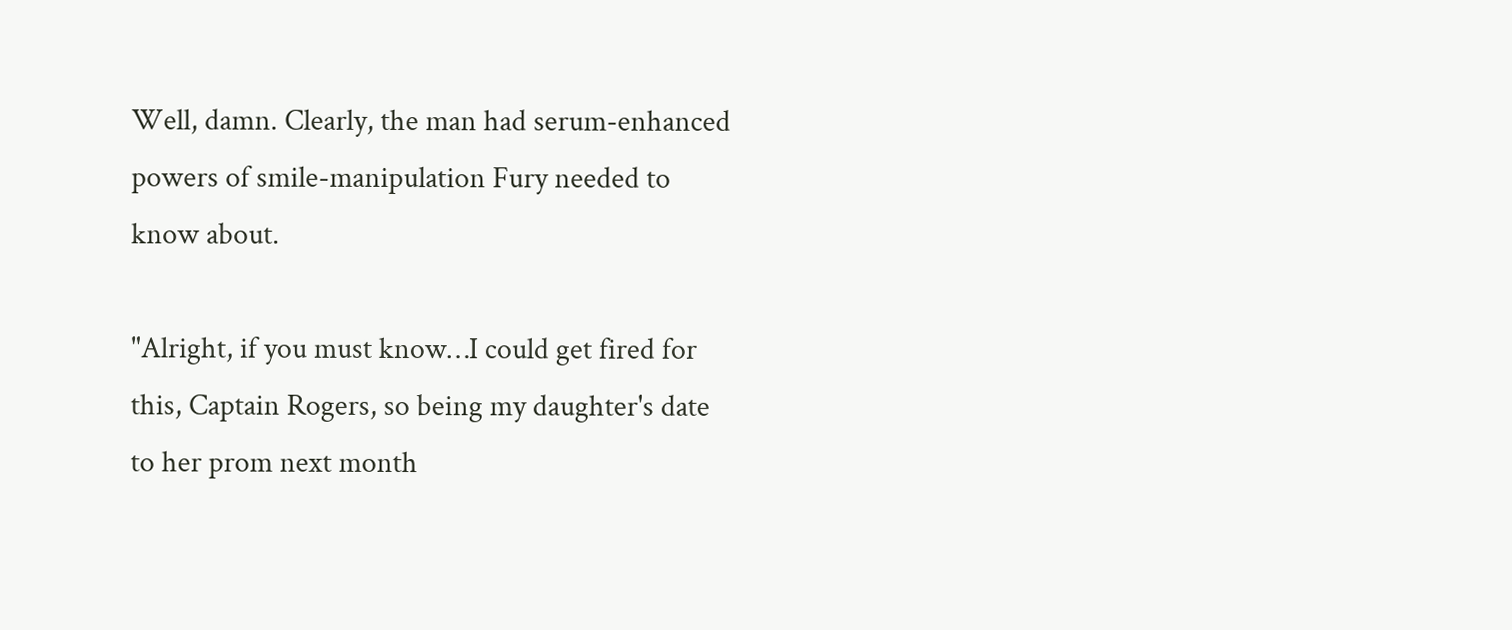Well, damn. Clearly, the man had serum-enhanced powers of smile-manipulation Fury needed to know about.

"Alright, if you must know…I could get fired for this, Captain Rogers, so being my daughter's date to her prom next month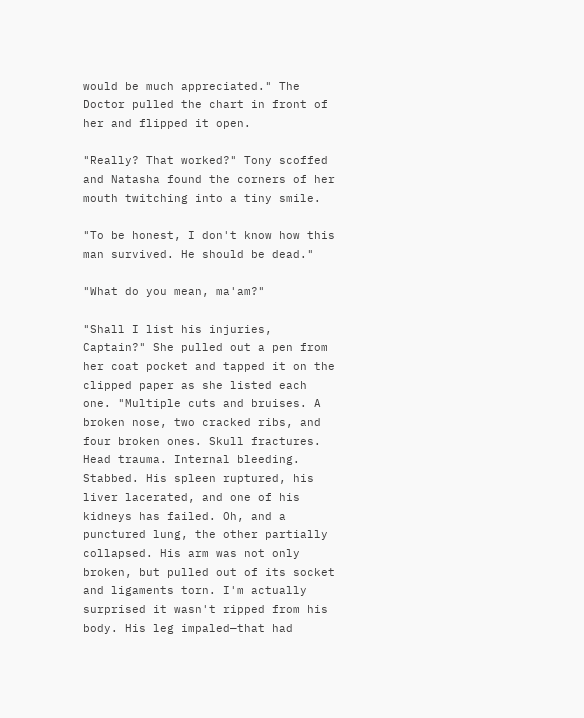would be much appreciated." The Doctor pulled the chart in front of her and flipped it open.

"Really? That worked?" Tony scoffed and Natasha found the corners of her mouth twitching into a tiny smile.

"To be honest, I don't know how this man survived. He should be dead."

"What do you mean, ma'am?"

"Shall I list his injuries, Captain?" She pulled out a pen from her coat pocket and tapped it on the clipped paper as she listed each one. "Multiple cuts and bruises. A broken nose, two cracked ribs, and four broken ones. Skull fractures. Head trauma. Internal bleeding. Stabbed. His spleen ruptured, his liver lacerated, and one of his kidneys has failed. Oh, and a punctured lung, the other partially collapsed. His arm was not only broken, but pulled out of its socket and ligaments torn. I'm actually surprised it wasn't ripped from his body. His leg impaled—that had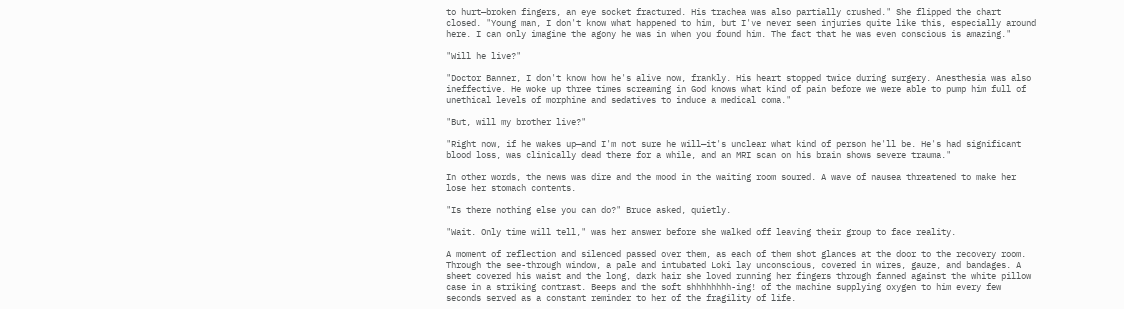to hurt—broken fingers, an eye socket fractured. His trachea was also partially crushed." She flipped the chart closed. "Young man, I don't know what happened to him, but I've never seen injuries quite like this, especially around here. I can only imagine the agony he was in when you found him. The fact that he was even conscious is amazing."

"Will he live?"

"Doctor Banner, I don't know how he's alive now, frankly. His heart stopped twice during surgery. Anesthesia was also ineffective. He woke up three times screaming in God knows what kind of pain before we were able to pump him full of unethical levels of morphine and sedatives to induce a medical coma."

"But, will my brother live?"

"Right now, if he wakes up—and I'm not sure he will—it's unclear what kind of person he'll be. He's had significant blood loss, was clinically dead there for a while, and an MRI scan on his brain shows severe trauma."

In other words, the news was dire and the mood in the waiting room soured. A wave of nausea threatened to make her lose her stomach contents.

"Is there nothing else you can do?" Bruce asked, quietly.

"Wait. Only time will tell," was her answer before she walked off leaving their group to face reality.

A moment of reflection and silenced passed over them, as each of them shot glances at the door to the recovery room. Through the see-through window, a pale and intubated Loki lay unconscious, covered in wires, gauze, and bandages. A sheet covered his waist and the long, dark hair she loved running her fingers through fanned against the white pillow case in a striking contrast. Beeps and the soft shhhhhhhh-ing! of the machine supplying oxygen to him every few seconds served as a constant reminder to her of the fragility of life.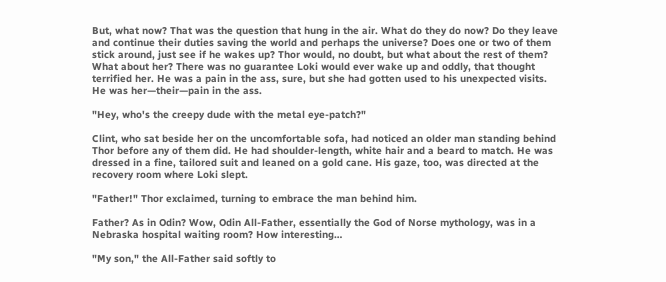But, what now? That was the question that hung in the air. What do they do now? Do they leave and continue their duties saving the world and perhaps the universe? Does one or two of them stick around, just see if he wakes up? Thor would, no doubt, but what about the rest of them? What about her? There was no guarantee Loki would ever wake up and oddly, that thought terrified her. He was a pain in the ass, sure, but she had gotten used to his unexpected visits. He was her—their—pain in the ass.

"Hey, who's the creepy dude with the metal eye-patch?"

Clint, who sat beside her on the uncomfortable sofa, had noticed an older man standing behind Thor before any of them did. He had shoulder-length, white hair and a beard to match. He was dressed in a fine, tailored suit and leaned on a gold cane. His gaze, too, was directed at the recovery room where Loki slept.

"Father!" Thor exclaimed, turning to embrace the man behind him.

Father? As in Odin? Wow, Odin All-Father, essentially the God of Norse mythology, was in a Nebraska hospital waiting room? How interesting…

"My son," the All-Father said softly to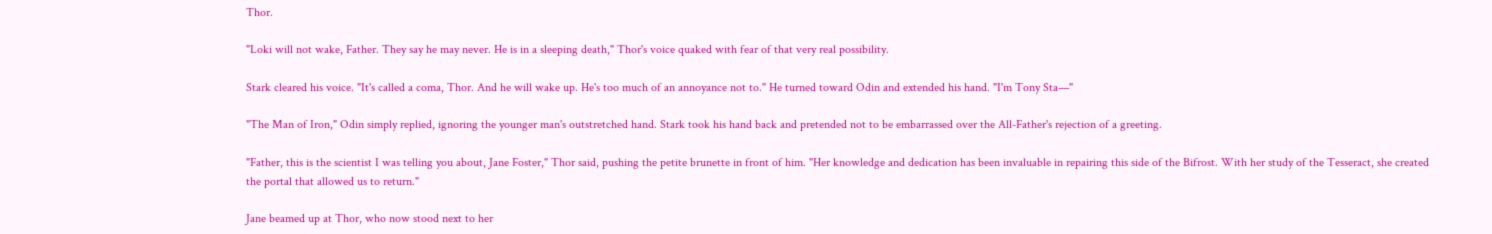Thor.

"Loki will not wake, Father. They say he may never. He is in a sleeping death," Thor's voice quaked with fear of that very real possibility.

Stark cleared his voice. "It's called a coma, Thor. And he will wake up. He's too much of an annoyance not to." He turned toward Odin and extended his hand. "I'm Tony Sta—"

"The Man of Iron," Odin simply replied, ignoring the younger man's outstretched hand. Stark took his hand back and pretended not to be embarrassed over the All-Father's rejection of a greeting.

"Father, this is the scientist I was telling you about, Jane Foster," Thor said, pushing the petite brunette in front of him. "Her knowledge and dedication has been invaluable in repairing this side of the Bifrost. With her study of the Tesseract, she created the portal that allowed us to return."

Jane beamed up at Thor, who now stood next to her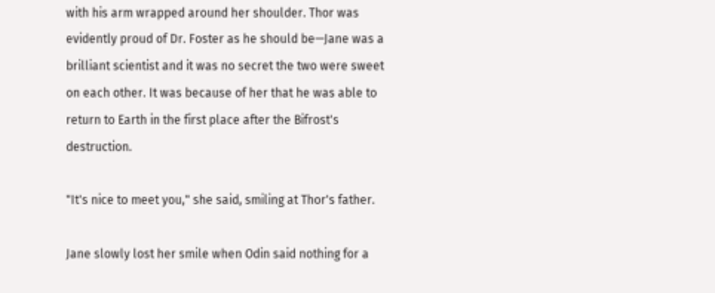with his arm wrapped around her shoulder. Thor was evidently proud of Dr. Foster as he should be—Jane was a brilliant scientist and it was no secret the two were sweet on each other. It was because of her that he was able to return to Earth in the first place after the Bifrost's destruction.

"It's nice to meet you," she said, smiling at Thor's father.

Jane slowly lost her smile when Odin said nothing for a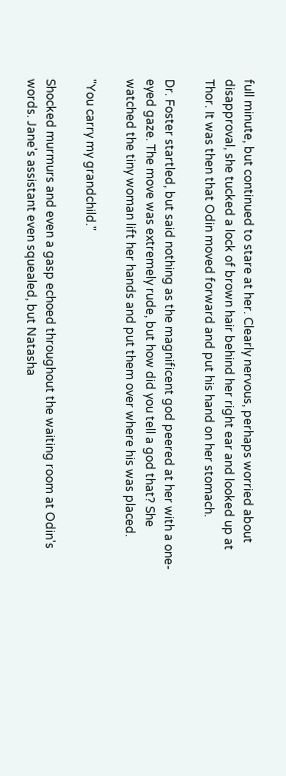full minute, but continued to stare at her. Clearly nervous, perhaps worried about disapproval, she tucked a lock of brown hair behind her right ear and looked up at Thor. It was then that Odin moved forward and put his hand on her stomach.

Dr. Foster startled, but said nothing as the magnificent god peered at her with a one-eyed gaze. The move was extremely rude, but how did you tell a god that? She watched the tiny woman lift her hands and put them over where his was placed.

"You carry my grandchild."

Shocked murmurs and even a gasp echoed throughout the waiting room at Odin's words. Jane's assistant even squealed, but Natasha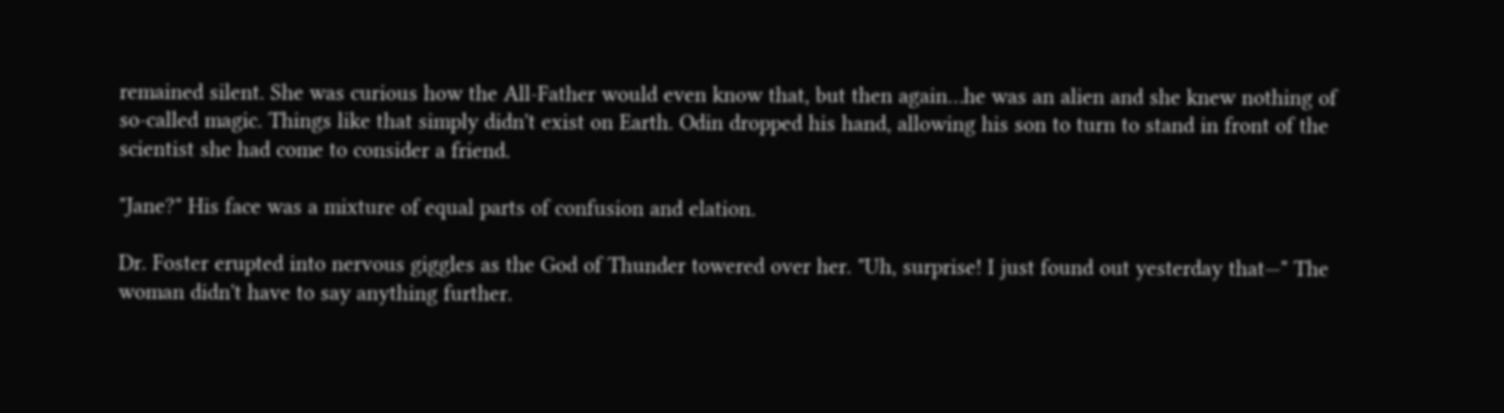remained silent. She was curious how the All-Father would even know that, but then again…he was an alien and she knew nothing of so-called magic. Things like that simply didn't exist on Earth. Odin dropped his hand, allowing his son to turn to stand in front of the scientist she had come to consider a friend.

"Jane?" His face was a mixture of equal parts of confusion and elation.

Dr. Foster erupted into nervous giggles as the God of Thunder towered over her. "Uh, surprise! I just found out yesterday that—" The woman didn't have to say anything further.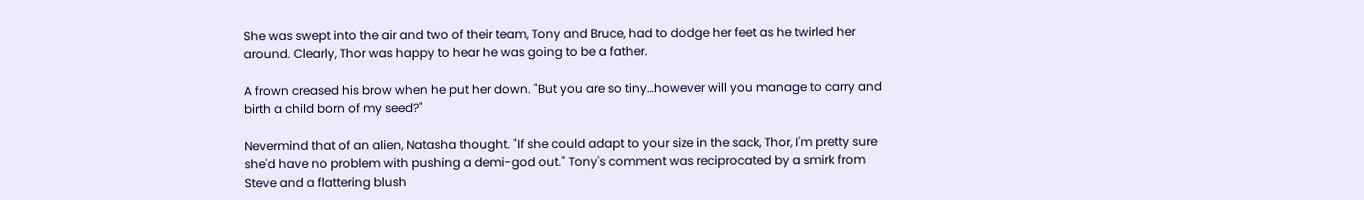She was swept into the air and two of their team, Tony and Bruce, had to dodge her feet as he twirled her around. Clearly, Thor was happy to hear he was going to be a father.

A frown creased his brow when he put her down. "But you are so tiny…however will you manage to carry and birth a child born of my seed?"

Nevermind that of an alien, Natasha thought. "If she could adapt to your size in the sack, Thor, I'm pretty sure she'd have no problem with pushing a demi-god out." Tony's comment was reciprocated by a smirk from Steve and a flattering blush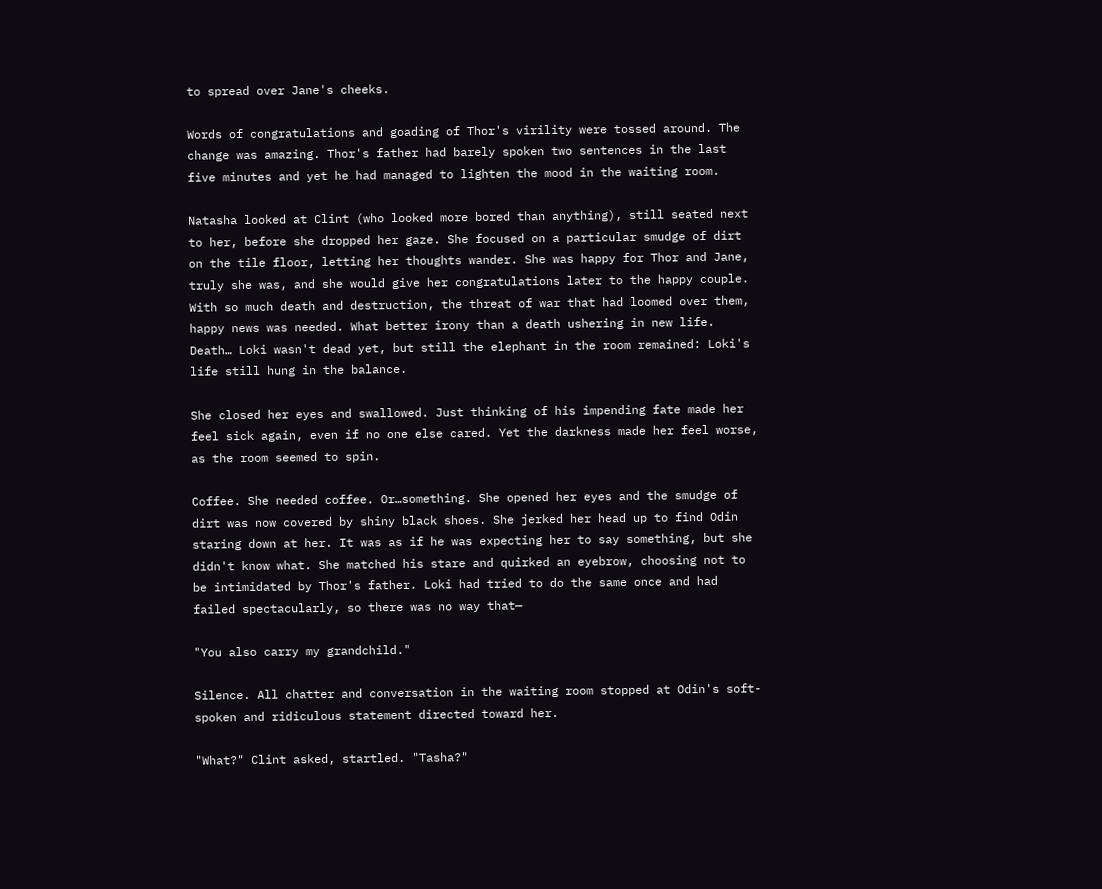to spread over Jane's cheeks.

Words of congratulations and goading of Thor's virility were tossed around. The change was amazing. Thor's father had barely spoken two sentences in the last five minutes and yet he had managed to lighten the mood in the waiting room.

Natasha looked at Clint (who looked more bored than anything), still seated next to her, before she dropped her gaze. She focused on a particular smudge of dirt on the tile floor, letting her thoughts wander. She was happy for Thor and Jane, truly she was, and she would give her congratulations later to the happy couple. With so much death and destruction, the threat of war that had loomed over them, happy news was needed. What better irony than a death ushering in new life. Death… Loki wasn't dead yet, but still the elephant in the room remained: Loki's life still hung in the balance.

She closed her eyes and swallowed. Just thinking of his impending fate made her feel sick again, even if no one else cared. Yet the darkness made her feel worse, as the room seemed to spin.

Coffee. She needed coffee. Or…something. She opened her eyes and the smudge of dirt was now covered by shiny black shoes. She jerked her head up to find Odin staring down at her. It was as if he was expecting her to say something, but she didn't know what. She matched his stare and quirked an eyebrow, choosing not to be intimidated by Thor's father. Loki had tried to do the same once and had failed spectacularly, so there was no way that—

"You also carry my grandchild."

Silence. All chatter and conversation in the waiting room stopped at Odin's soft-spoken and ridiculous statement directed toward her.

"What?" Clint asked, startled. "Tasha?"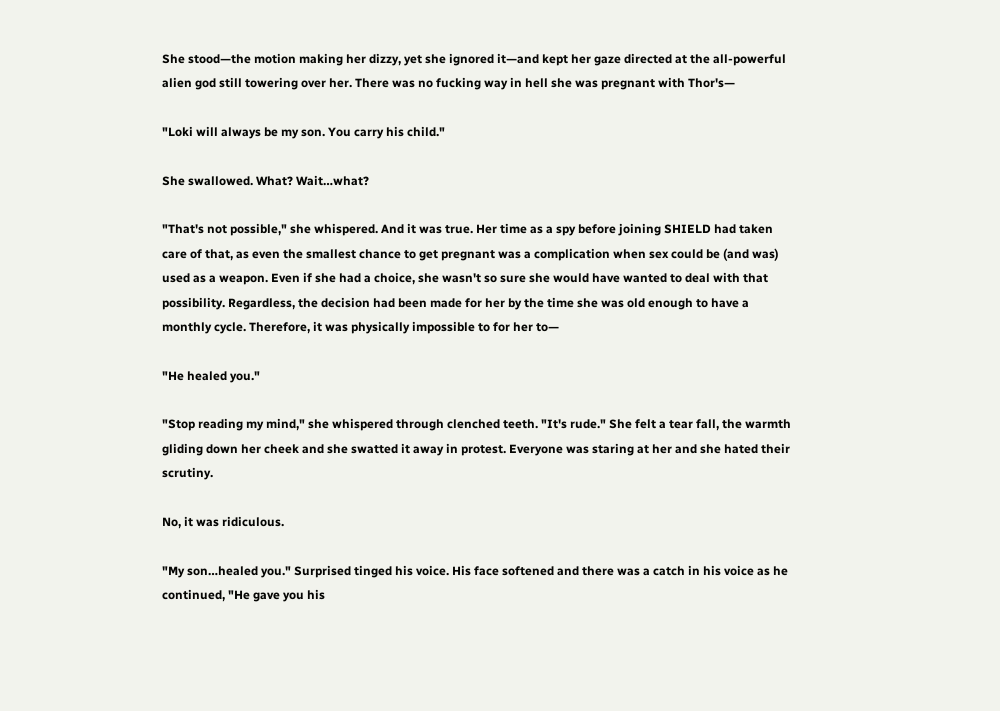She stood—the motion making her dizzy, yet she ignored it—and kept her gaze directed at the all-powerful alien god still towering over her. There was no fucking way in hell she was pregnant with Thor's—

"Loki will always be my son. You carry his child."

She swallowed. What? Wait…what?

"That's not possible," she whispered. And it was true. Her time as a spy before joining SHIELD had taken care of that, as even the smallest chance to get pregnant was a complication when sex could be (and was) used as a weapon. Even if she had a choice, she wasn't so sure she would have wanted to deal with that possibility. Regardless, the decision had been made for her by the time she was old enough to have a monthly cycle. Therefore, it was physically impossible to for her to—

"He healed you."

"Stop reading my mind," she whispered through clenched teeth. "It's rude." She felt a tear fall, the warmth gliding down her cheek and she swatted it away in protest. Everyone was staring at her and she hated their scrutiny.

No, it was ridiculous.

"My son…healed you." Surprised tinged his voice. His face softened and there was a catch in his voice as he continued, "He gave you his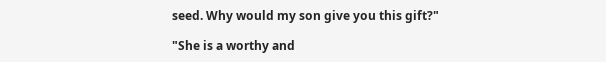seed. Why would my son give you this gift?"

"She is a worthy and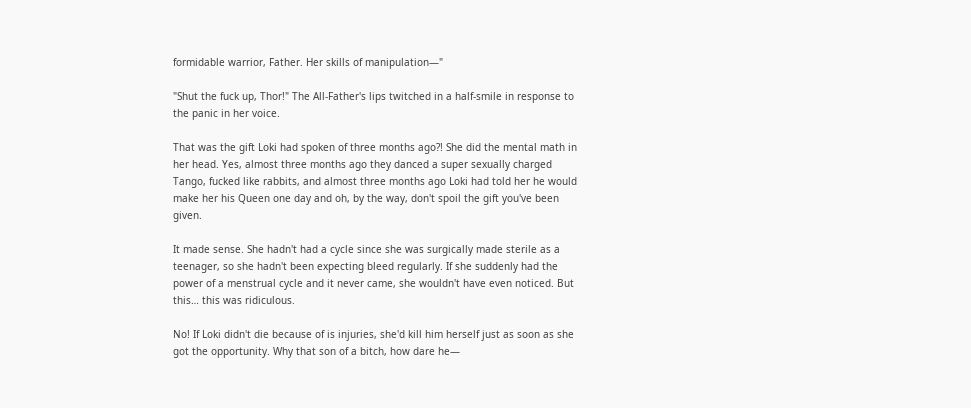formidable warrior, Father. Her skills of manipulation—"

"Shut the fuck up, Thor!" The All-Father's lips twitched in a half-smile in response to the panic in her voice.

That was the gift Loki had spoken of three months ago?! She did the mental math in her head. Yes, almost three months ago they danced a super sexually charged Tango, fucked like rabbits, and almost three months ago Loki had told her he would make her his Queen one day and oh, by the way, don't spoil the gift you've been given.

It made sense. She hadn't had a cycle since she was surgically made sterile as a teenager, so she hadn't been expecting bleed regularly. If she suddenly had the power of a menstrual cycle and it never came, she wouldn't have even noticed. But this… this was ridiculous.

No! If Loki didn't die because of is injuries, she'd kill him herself just as soon as she got the opportunity. Why that son of a bitch, how dare he—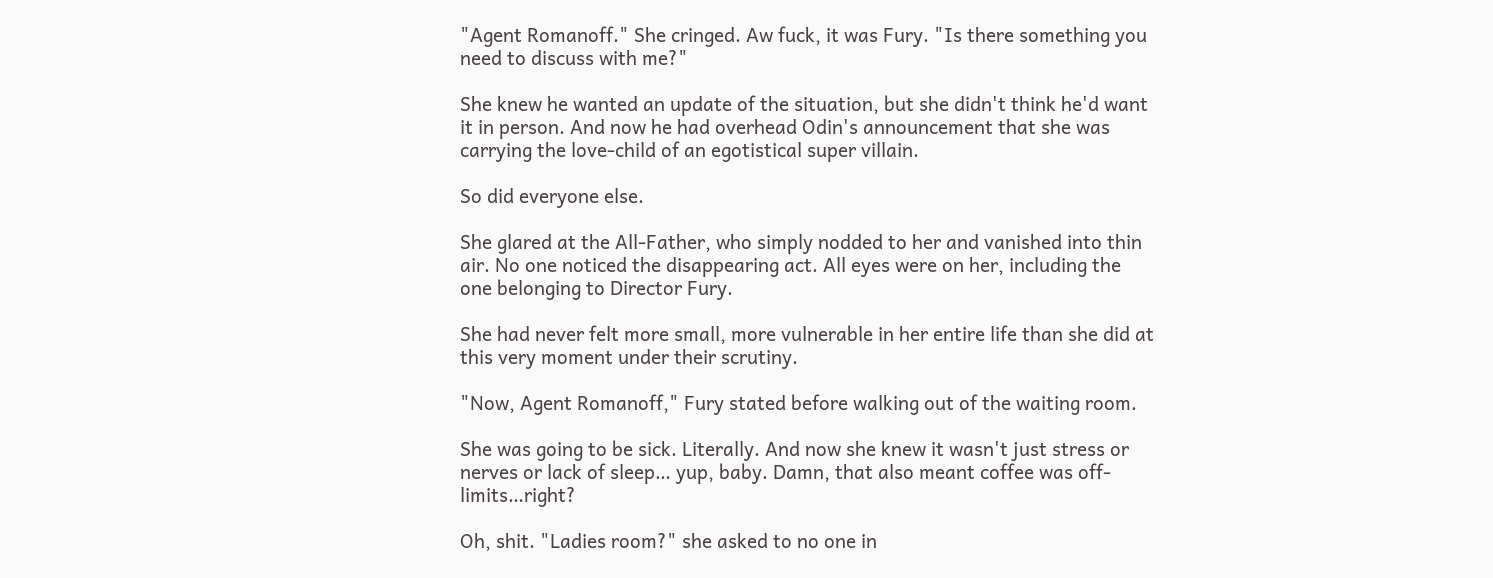"Agent Romanoff." She cringed. Aw fuck, it was Fury. "Is there something you need to discuss with me?"

She knew he wanted an update of the situation, but she didn't think he'd want it in person. And now he had overhead Odin's announcement that she was carrying the love-child of an egotistical super villain.

So did everyone else.

She glared at the All-Father, who simply nodded to her and vanished into thin air. No one noticed the disappearing act. All eyes were on her, including the one belonging to Director Fury.

She had never felt more small, more vulnerable in her entire life than she did at this very moment under their scrutiny.

"Now, Agent Romanoff," Fury stated before walking out of the waiting room.

She was going to be sick. Literally. And now she knew it wasn't just stress or nerves or lack of sleep… yup, baby. Damn, that also meant coffee was off-limits…right?

Oh, shit. "Ladies room?" she asked to no one in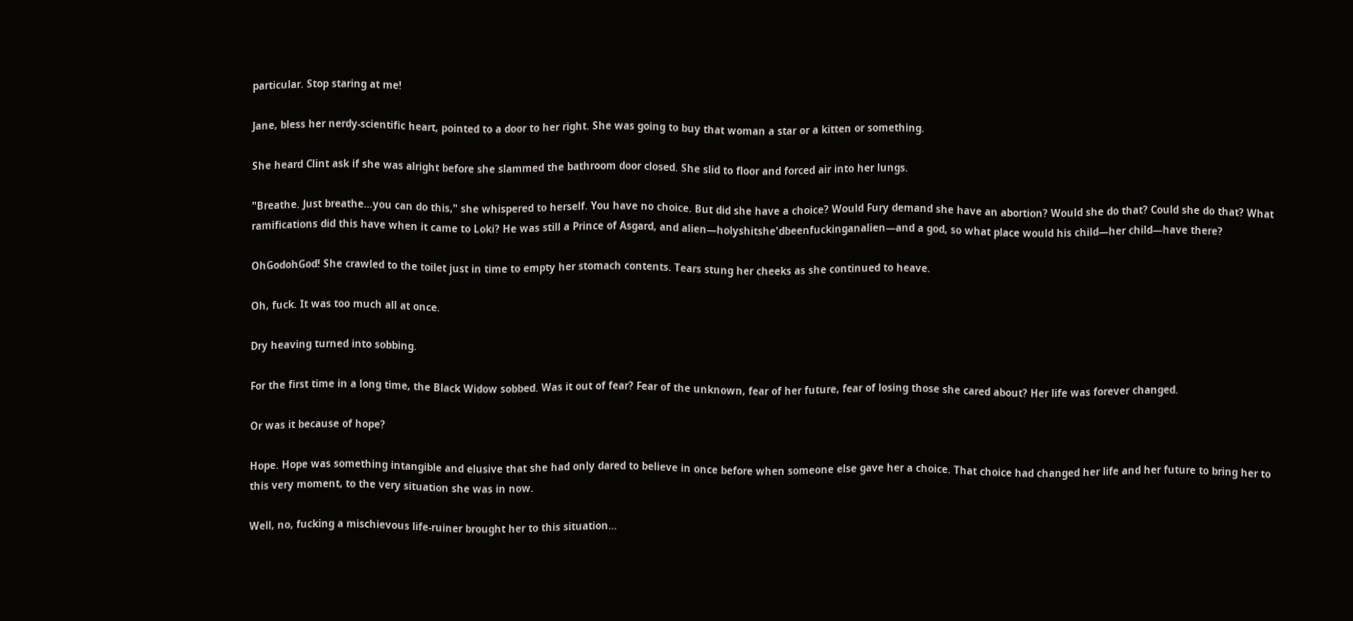particular. Stop staring at me!

Jane, bless her nerdy-scientific heart, pointed to a door to her right. She was going to buy that woman a star or a kitten or something.

She heard Clint ask if she was alright before she slammed the bathroom door closed. She slid to floor and forced air into her lungs.

"Breathe. Just breathe…you can do this," she whispered to herself. You have no choice. But did she have a choice? Would Fury demand she have an abortion? Would she do that? Could she do that? What ramifications did this have when it came to Loki? He was still a Prince of Asgard, and alien—holyshitshe'dbeenfuckinganalien—and a god, so what place would his child—her child—have there?

OhGodohGod! She crawled to the toilet just in time to empty her stomach contents. Tears stung her cheeks as she continued to heave.

Oh, fuck. It was too much all at once.

Dry heaving turned into sobbing.

For the first time in a long time, the Black Widow sobbed. Was it out of fear? Fear of the unknown, fear of her future, fear of losing those she cared about? Her life was forever changed.

Or was it because of hope?

Hope. Hope was something intangible and elusive that she had only dared to believe in once before when someone else gave her a choice. That choice had changed her life and her future to bring her to this very moment, to the very situation she was in now.

Well, no, fucking a mischievous life-ruiner brought her to this situation…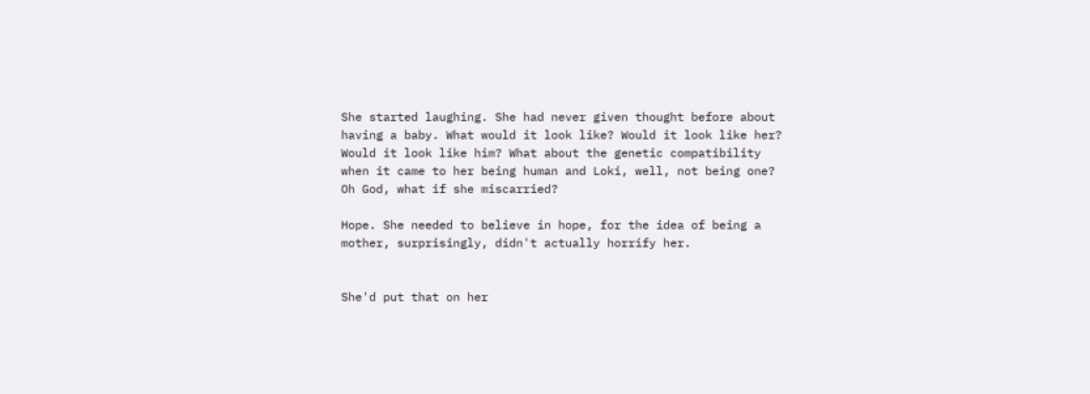She started laughing. She had never given thought before about having a baby. What would it look like? Would it look like her? Would it look like him? What about the genetic compatibility when it came to her being human and Loki, well, not being one? Oh God, what if she miscarried?

Hope. She needed to believe in hope, for the idea of being a mother, surprisingly, didn't actually horrify her.


She'd put that on her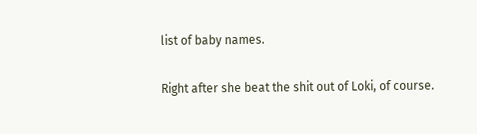list of baby names.

Right after she beat the shit out of Loki, of course.